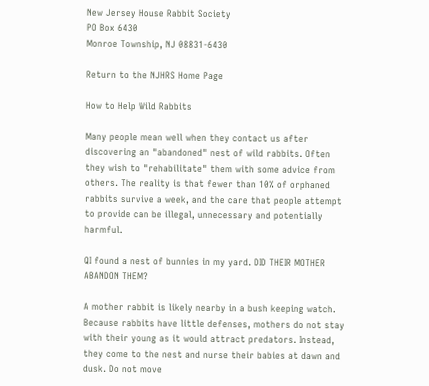New Jersey House Rabbit Society
PO Box 6430
Monroe Township, NJ 08831-6430

Return to the NJHRS Home Page

How to Help Wild Rabbits

Many people mean well when they contact us after discovering an "abandoned" nest of wild rabbits. Often they wish to "rehabilitate" them with some advice from others. The reality is that fewer than 10% of orphaned rabbits survive a week, and the care that people attempt to provide can be illegal, unnecessary and potentially harmful.

QI found a nest of bunnies in my yard. DID THEIR MOTHER ABANDON THEM?

A mother rabbit is likely nearby in a bush keeping watch. Because rabbits have little defenses, mothers do not stay with their young as it would attract predators. Instead, they come to the nest and nurse their babies at dawn and dusk. Do not move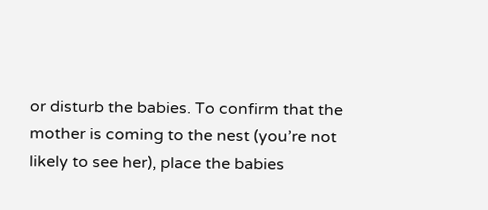or disturb the babies. To confirm that the mother is coming to the nest (you’re not likely to see her), place the babies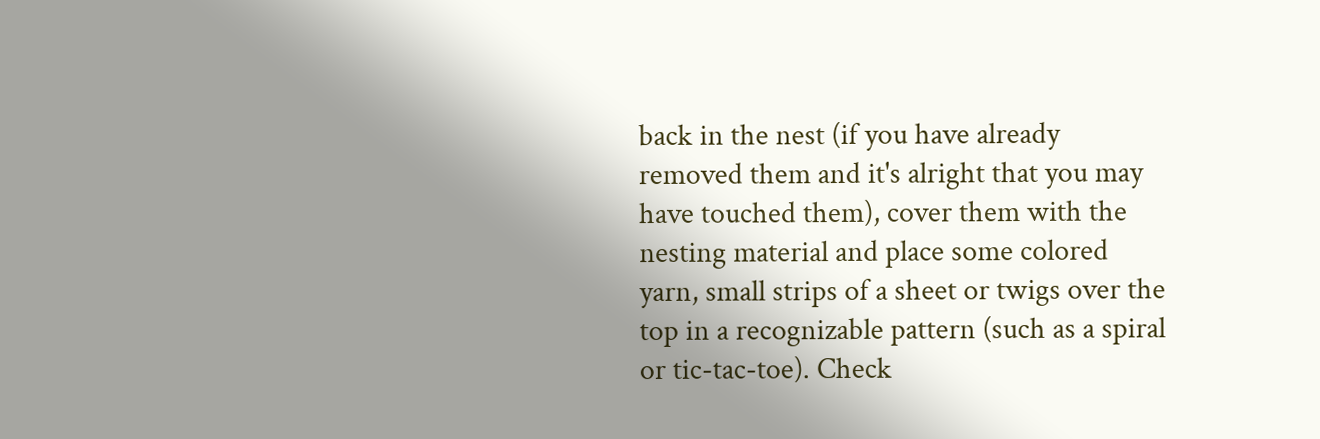back in the nest (if you have already removed them and it's alright that you may have touched them), cover them with the nesting material and place some colored yarn, small strips of a sheet or twigs over the top in a recognizable pattern (such as a spiral or tic-tac-toe). Check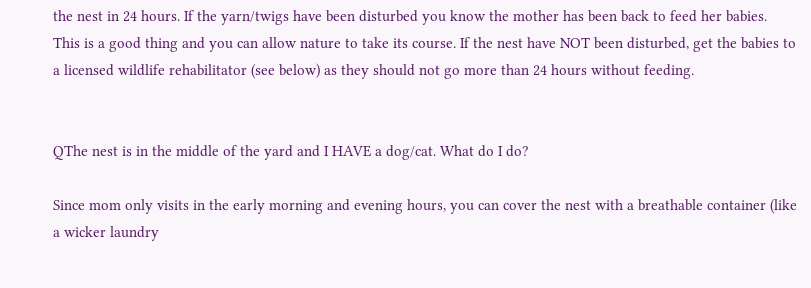the nest in 24 hours. If the yarn/twigs have been disturbed you know the mother has been back to feed her babies. This is a good thing and you can allow nature to take its course. If the nest have NOT been disturbed, get the babies to a licensed wildlife rehabilitator (see below) as they should not go more than 24 hours without feeding.


QThe nest is in the middle of the yard and I HAVE a dog/cat. What do I do?

Since mom only visits in the early morning and evening hours, you can cover the nest with a breathable container (like a wicker laundry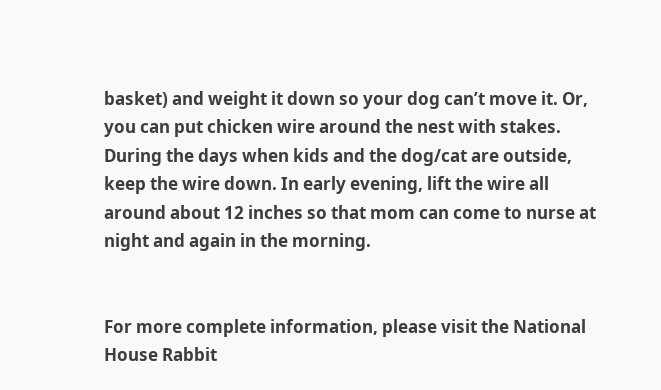basket) and weight it down so your dog can’t move it. Or, you can put chicken wire around the nest with stakes. During the days when kids and the dog/cat are outside, keep the wire down. In early evening, lift the wire all around about 12 inches so that mom can come to nurse at night and again in the morning.


For more complete information, please visit the National House Rabbit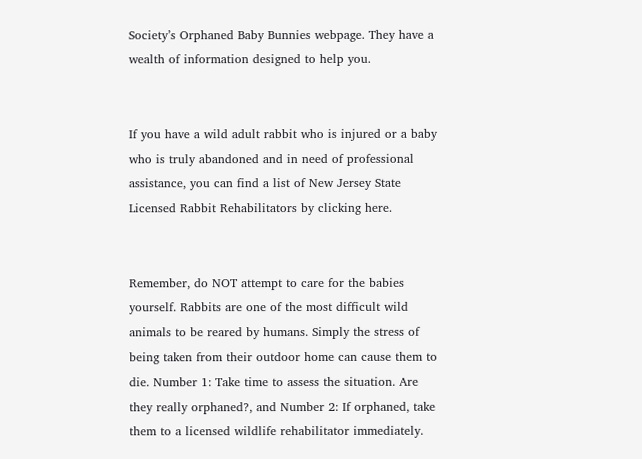Society’s Orphaned Baby Bunnies webpage. They have a wealth of information designed to help you.


If you have a wild adult rabbit who is injured or a baby who is truly abandoned and in need of professional assistance, you can find a list of New Jersey State Licensed Rabbit Rehabilitators by clicking here.


Remember, do NOT attempt to care for the babies yourself. Rabbits are one of the most difficult wild animals to be reared by humans. Simply the stress of being taken from their outdoor home can cause them to die. Number 1: Take time to assess the situation. Are they really orphaned?, and Number 2: If orphaned, take them to a licensed wildlife rehabilitator immediately.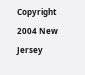Copyright 2004 New Jersey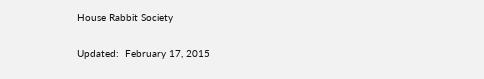House Rabbit Society

Updated:  February 17, 2015